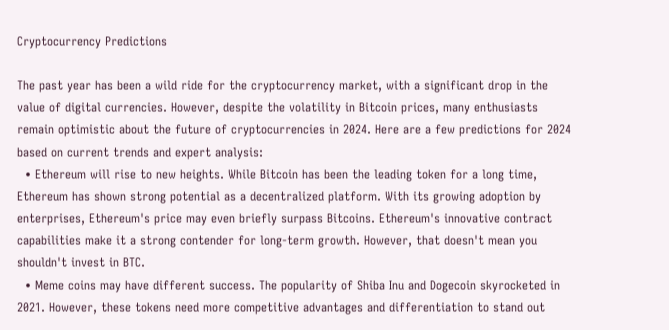Cryptocurrency Predictions

The past year has been a wild ride for the cryptocurrency market, with a significant drop in the value of digital currencies. However, despite the volatility in Bitcoin prices, many enthusiasts remain optimistic about the future of cryptocurrencies in 2024. Here are a few predictions for 2024 based on current trends and expert analysis:
  • Ethereum will rise to new heights. While Bitcoin has been the leading token for a long time, Ethereum has shown strong potential as a decentralized platform. With its growing adoption by enterprises, Ethereum's price may even briefly surpass Bitcoins. Ethereum's innovative contract capabilities make it a strong contender for long-term growth. However, that doesn't mean you shouldn't invest in BTC.
  • Meme coins may have different success. The popularity of Shiba Inu and Dogecoin skyrocketed in 2021. However, these tokens need more competitive advantages and differentiation to stand out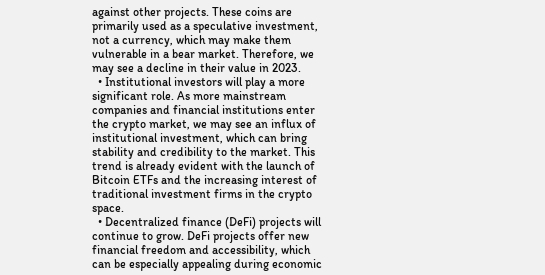against other projects. These coins are primarily used as a speculative investment, not a currency, which may make them vulnerable in a bear market. Therefore, we may see a decline in their value in 2023.
  • Institutional investors will play a more significant role. As more mainstream companies and financial institutions enter the crypto market, we may see an influx of institutional investment, which can bring stability and credibility to the market. This trend is already evident with the launch of Bitcoin ETFs and the increasing interest of traditional investment firms in the crypto space.
  • Decentralized finance (DeFi) projects will continue to grow. DeFi projects offer new financial freedom and accessibility, which can be especially appealing during economic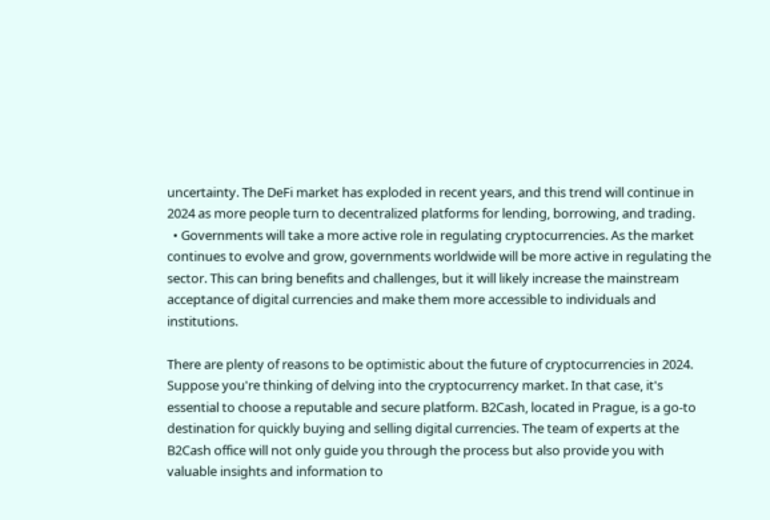uncertainty. The DeFi market has exploded in recent years, and this trend will continue in 2024 as more people turn to decentralized platforms for lending, borrowing, and trading.
  • Governments will take a more active role in regulating cryptocurrencies. As the market continues to evolve and grow, governments worldwide will be more active in regulating the sector. This can bring benefits and challenges, but it will likely increase the mainstream acceptance of digital currencies and make them more accessible to individuals and institutions.

There are plenty of reasons to be optimistic about the future of cryptocurrencies in 2024. Suppose you're thinking of delving into the cryptocurrency market. In that case, it's essential to choose a reputable and secure platform. B2Cash, located in Prague, is a go-to destination for quickly buying and selling digital currencies. The team of experts at the B2Cash office will not only guide you through the process but also provide you with valuable insights and information to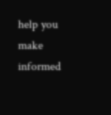help you make informed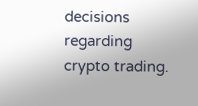decisions regarding crypto trading.